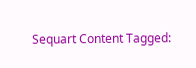Sequart Content Tagged: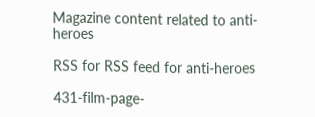Magazine content related to anti-heroes

RSS for RSS feed for anti-heroes

431-film-page-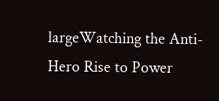largeWatching the Anti-Hero Rise to Power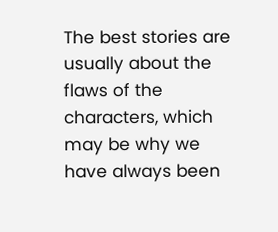The best stories are usually about the flaws of the characters, which may be why we have always been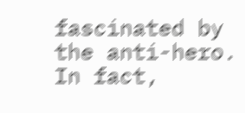fascinated by the anti-hero. In fact,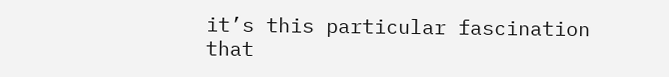it’s this particular fascination that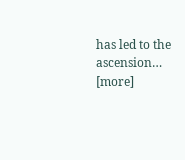has led to the ascension… [more]